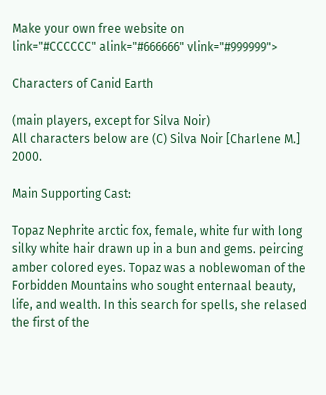Make your own free website on
link="#CCCCCC" alink="#666666" vlink="#999999">

Characters of Canid Earth

(main players, except for Silva Noir)
All characters below are (C) Silva Noir [Charlene M.] 2000.

Main Supporting Cast:

Topaz Nephrite arctic fox, female, white fur with long silky white hair drawn up in a bun and gems. peircing amber colored eyes. Topaz was a noblewoman of the Forbidden Mountains who sought enternaal beauty, life, and wealth. In this search for spells, she relased the first of the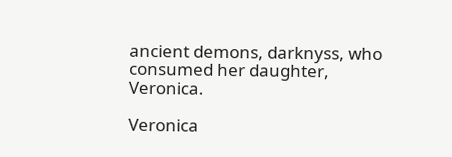ancient demons, darknyss, who consumed her daughter, Veronica.

Veronica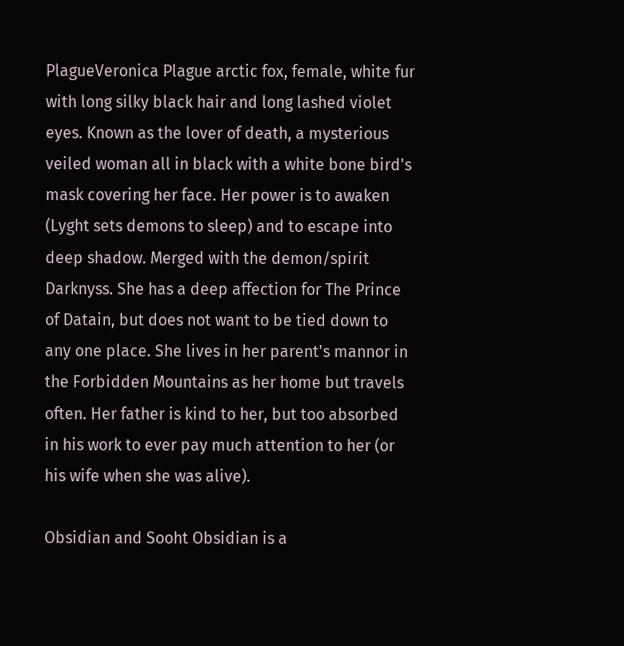PlagueVeronica Plague arctic fox, female, white fur with long silky black hair and long lashed violet eyes. Known as the lover of death, a mysterious veiled woman all in black with a white bone bird's mask covering her face. Her power is to awaken (Lyght sets demons to sleep) and to escape into deep shadow. Merged with the demon/spirit Darknyss. She has a deep affection for The Prince of Datain, but does not want to be tied down to any one place. She lives in her parent's mannor in the Forbidden Mountains as her home but travels often. Her father is kind to her, but too absorbed in his work to ever pay much attention to her (or his wife when she was alive).

Obsidian and Sooht Obsidian is a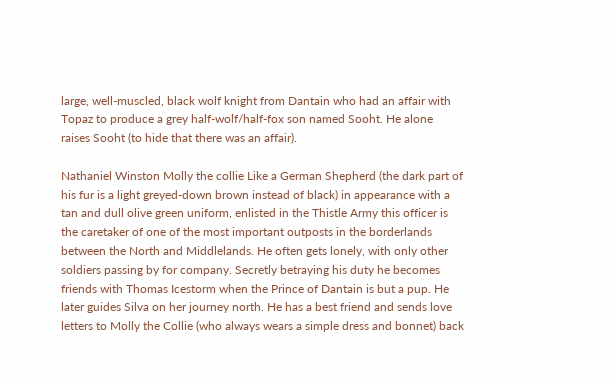large, well-muscled, black wolf knight from Dantain who had an affair with Topaz to produce a grey half-wolf/half-fox son named Sooht. He alone raises Sooht (to hide that there was an affair).

Nathaniel Winston Molly the collie Like a German Shepherd (the dark part of his fur is a light greyed-down brown instead of black) in appearance with a tan and dull olive green uniform, enlisted in the Thistle Army this officer is the caretaker of one of the most important outposts in the borderlands between the North and Middlelands. He often gets lonely, with only other soldiers passing by for company. Secretly betraying his duty he becomes friends with Thomas Icestorm when the Prince of Dantain is but a pup. He later guides Silva on her journey north. He has a best friend and sends love letters to Molly the Collie (who always wears a simple dress and bonnet) back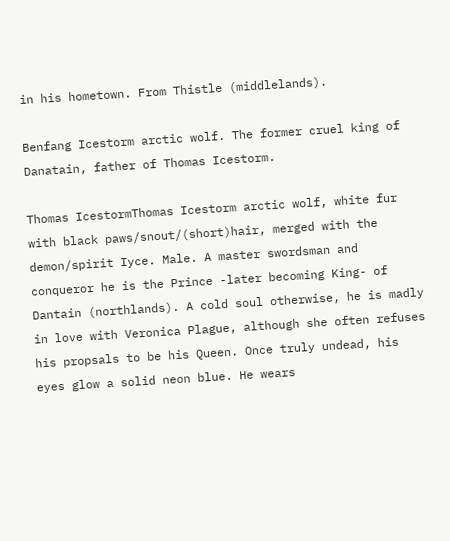in his hometown. From Thistle (middlelands).

Benfang Icestorm arctic wolf. The former cruel king of Danatain, father of Thomas Icestorm.

Thomas IcestormThomas Icestorm arctic wolf, white fur with black paws/snout/(short)hair, merged with the demon/spirit Iyce. Male. A master swordsman and conqueror he is the Prince -later becoming King- of Dantain (northlands). A cold soul otherwise, he is madly in love with Veronica Plague, although she often refuses his propsals to be his Queen. Once truly undead, his eyes glow a solid neon blue. He wears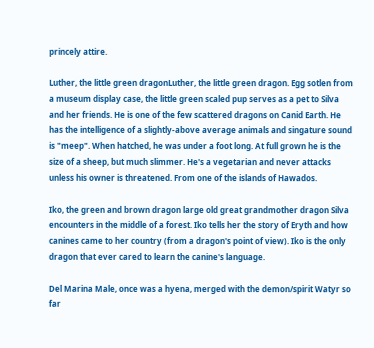princely attire.

Luther, the little green dragonLuther, the little green dragon. Egg sotlen from a museum display case, the little green scaled pup serves as a pet to Silva and her friends. He is one of the few scattered dragons on Canid Earth. He has the intelligence of a slightly-above average animals and singature sound is "meep". When hatched, he was under a foot long. At full grown he is the size of a sheep, but much slimmer. He's a vegetarian and never attacks unless his owner is threatened. From one of the islands of Hawados.

Iko, the green and brown dragon large old great grandmother dragon Silva encounters in the middle of a forest. Iko tells her the story of Eryth and how canines came to her country (from a dragon's point of view). Iko is the only dragon that ever cared to learn the canine's language.

Del Marina Male, once was a hyena, merged with the demon/spirit Watyr so far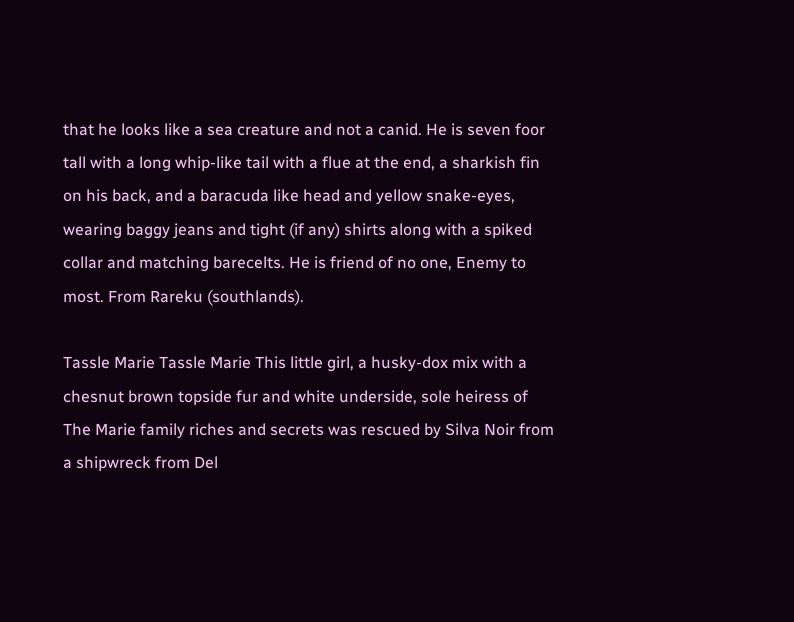that he looks like a sea creature and not a canid. He is seven foor tall with a long whip-like tail with a flue at the end, a sharkish fin on his back, and a baracuda like head and yellow snake-eyes, wearing baggy jeans and tight (if any) shirts along with a spiked collar and matching barecelts. He is friend of no one, Enemy to most. From Rareku (southlands).

Tassle Marie Tassle Marie This little girl, a husky-dox mix with a chesnut brown topside fur and white underside, sole heiress of The Marie family riches and secrets was rescued by Silva Noir from a shipwreck from Del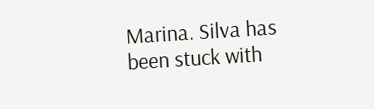Marina. Silva has been stuck with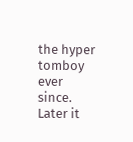the hyper tomboy ever since. Later it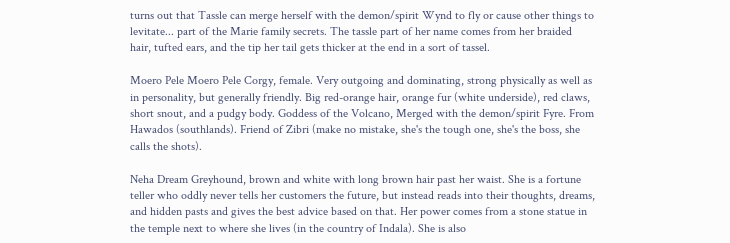turns out that Tassle can merge herself with the demon/spirit Wynd to fly or cause other things to levitate... part of the Marie family secrets. The tassle part of her name comes from her braided hair, tufted ears, and the tip her tail gets thicker at the end in a sort of tassel.

Moero Pele Moero Pele Corgy, female. Very outgoing and dominating, strong physically as well as in personality, but generally friendly. Big red-orange hair, orange fur (white underside), red claws, short snout, and a pudgy body. Goddess of the Volcano, Merged with the demon/spirit Fyre. From Hawados (southlands). Friend of Zibri (make no mistake, she's the tough one, she's the boss, she calls the shots).

Neha Dream Greyhound, brown and white with long brown hair past her waist. She is a fortune teller who oddly never tells her customers the future, but instead reads into their thoughts, dreams, and hidden pasts and gives the best advice based on that. Her power comes from a stone statue in the temple next to where she lives (in the country of Indala). She is also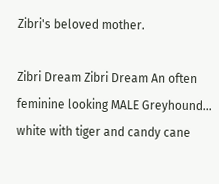Zibri's beloved mother.

Zibri Dream Zibri Dream An often feminine looking MALE Greyhound... white with tiger and candy cane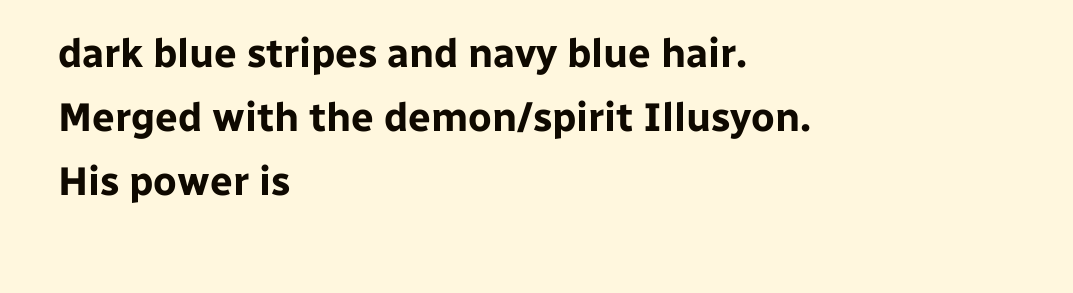dark blue stripes and navy blue hair. Merged with the demon/spirit Illusyon. His power is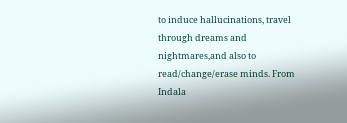to induce hallucinations, travel through dreams and nightmares,and also to read/change/erase minds. From Indala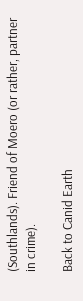(Southlands). Friend of Moero (or rather, partner in crime).

Back to Canid Earth